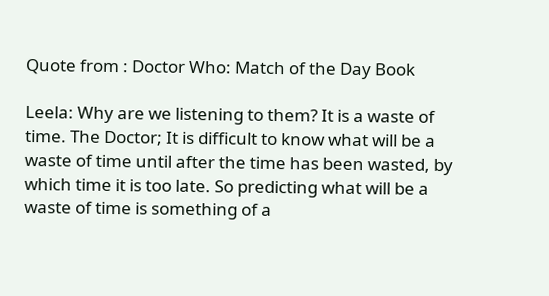Quote from : Doctor Who: Match of the Day Book

Leela: Why are we listening to them? It is a waste of time. The Doctor; It is difficult to know what will be a waste of time until after the time has been wasted, by which time it is too late. So predicting what will be a waste of time is something of a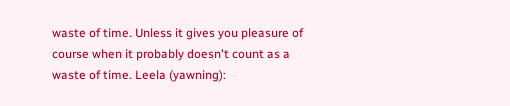waste of time. Unless it gives you pleasure of course when it probably doesn't count as a waste of time. Leela (yawning):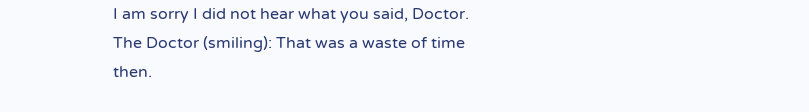I am sorry I did not hear what you said, Doctor. The Doctor (smiling): That was a waste of time then.